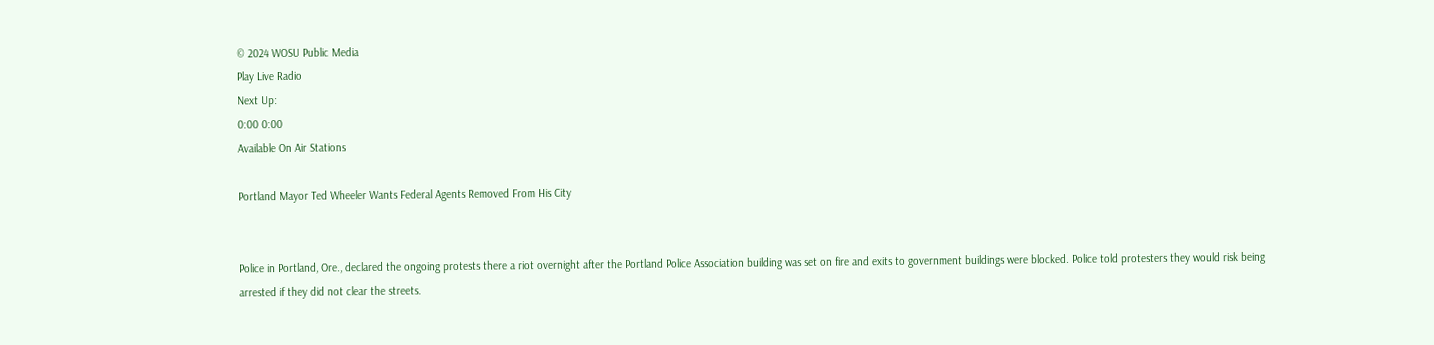© 2024 WOSU Public Media
Play Live Radio
Next Up:
0:00 0:00
Available On Air Stations

Portland Mayor Ted Wheeler Wants Federal Agents Removed From His City


Police in Portland, Ore., declared the ongoing protests there a riot overnight after the Portland Police Association building was set on fire and exits to government buildings were blocked. Police told protesters they would risk being arrested if they did not clear the streets.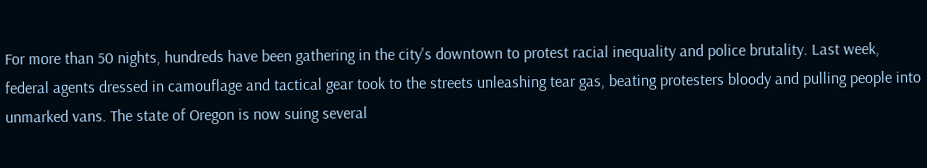For more than 50 nights, hundreds have been gathering in the city's downtown to protest racial inequality and police brutality. Last week, federal agents dressed in camouflage and tactical gear took to the streets unleashing tear gas, beating protesters bloody and pulling people into unmarked vans. The state of Oregon is now suing several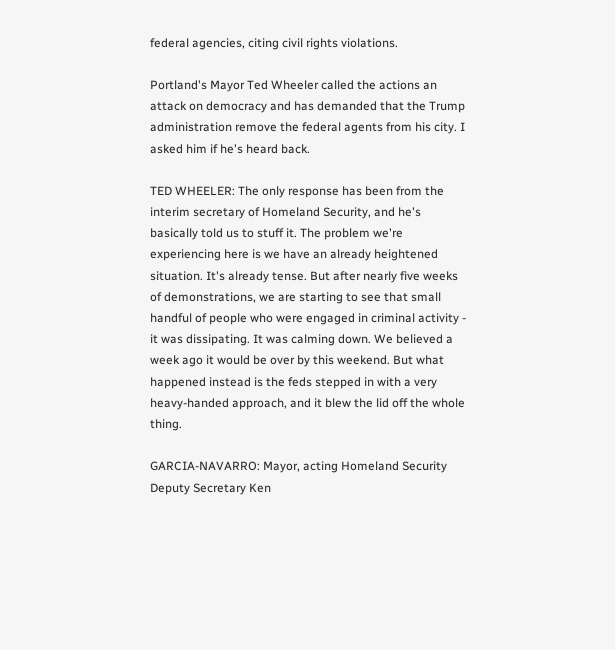federal agencies, citing civil rights violations.

Portland's Mayor Ted Wheeler called the actions an attack on democracy and has demanded that the Trump administration remove the federal agents from his city. I asked him if he's heard back.

TED WHEELER: The only response has been from the interim secretary of Homeland Security, and he's basically told us to stuff it. The problem we're experiencing here is we have an already heightened situation. It's already tense. But after nearly five weeks of demonstrations, we are starting to see that small handful of people who were engaged in criminal activity - it was dissipating. It was calming down. We believed a week ago it would be over by this weekend. But what happened instead is the feds stepped in with a very heavy-handed approach, and it blew the lid off the whole thing.

GARCIA-NAVARRO: Mayor, acting Homeland Security Deputy Secretary Ken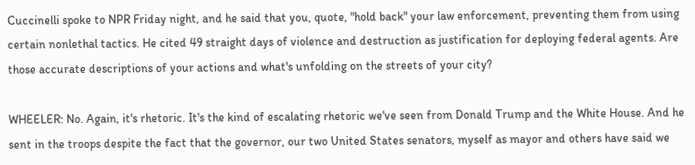Cuccinelli spoke to NPR Friday night, and he said that you, quote, "hold back" your law enforcement, preventing them from using certain nonlethal tactics. He cited 49 straight days of violence and destruction as justification for deploying federal agents. Are those accurate descriptions of your actions and what's unfolding on the streets of your city?

WHEELER: No. Again, it's rhetoric. It's the kind of escalating rhetoric we've seen from Donald Trump and the White House. And he sent in the troops despite the fact that the governor, our two United States senators, myself as mayor and others have said we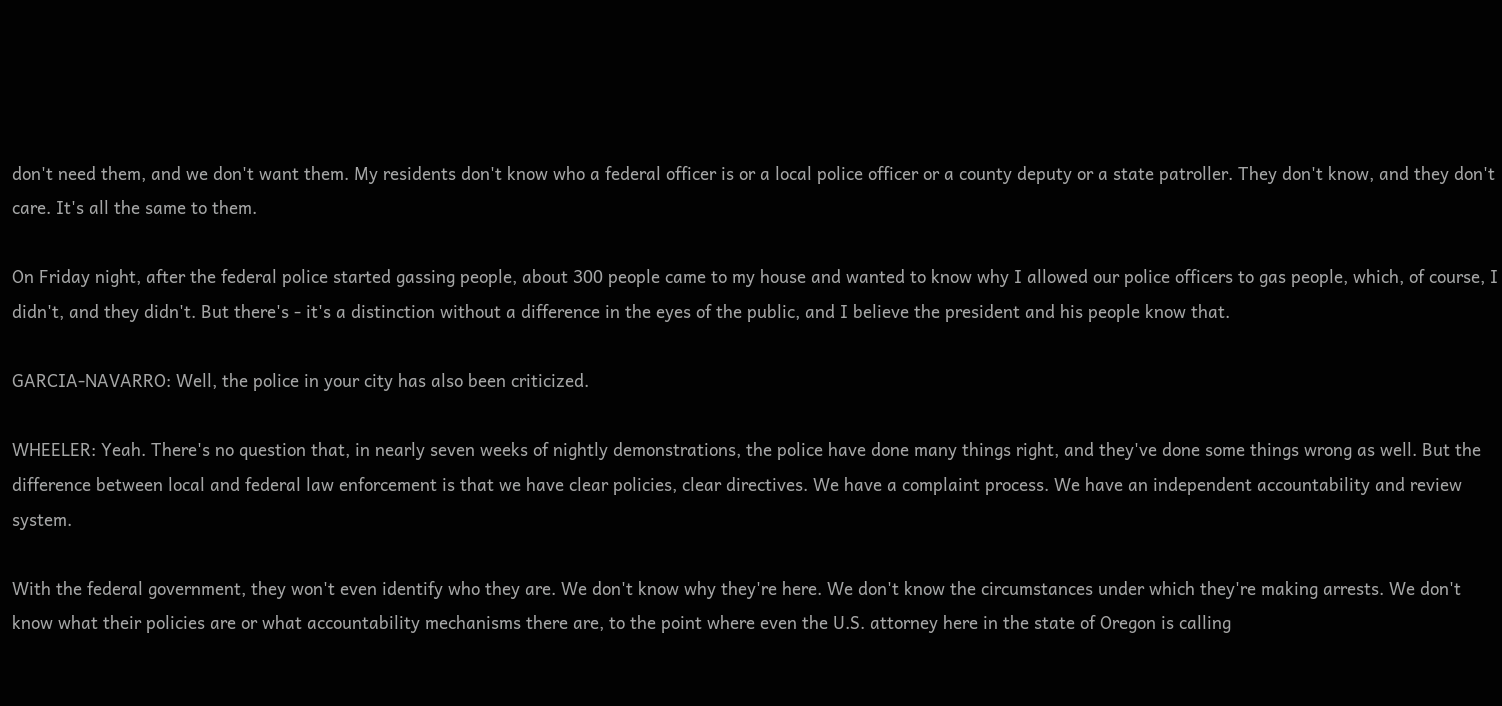don't need them, and we don't want them. My residents don't know who a federal officer is or a local police officer or a county deputy or a state patroller. They don't know, and they don't care. It's all the same to them.

On Friday night, after the federal police started gassing people, about 300 people came to my house and wanted to know why I allowed our police officers to gas people, which, of course, I didn't, and they didn't. But there's - it's a distinction without a difference in the eyes of the public, and I believe the president and his people know that.

GARCIA-NAVARRO: Well, the police in your city has also been criticized.

WHEELER: Yeah. There's no question that, in nearly seven weeks of nightly demonstrations, the police have done many things right, and they've done some things wrong as well. But the difference between local and federal law enforcement is that we have clear policies, clear directives. We have a complaint process. We have an independent accountability and review system.

With the federal government, they won't even identify who they are. We don't know why they're here. We don't know the circumstances under which they're making arrests. We don't know what their policies are or what accountability mechanisms there are, to the point where even the U.S. attorney here in the state of Oregon is calling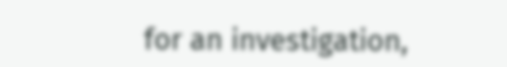for an investigation,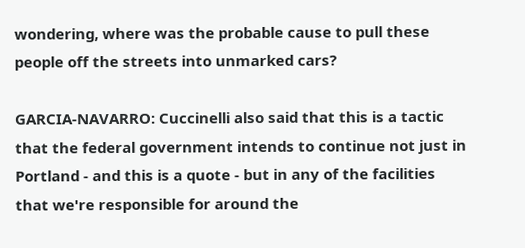wondering, where was the probable cause to pull these people off the streets into unmarked cars?

GARCIA-NAVARRO: Cuccinelli also said that this is a tactic that the federal government intends to continue not just in Portland - and this is a quote - but in any of the facilities that we're responsible for around the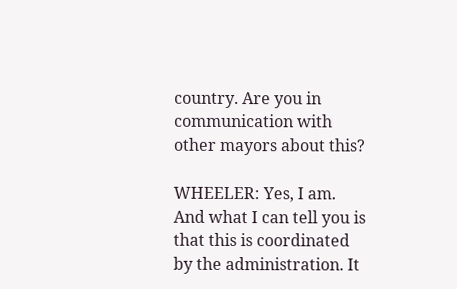country. Are you in communication with other mayors about this?

WHEELER: Yes, I am. And what I can tell you is that this is coordinated by the administration. It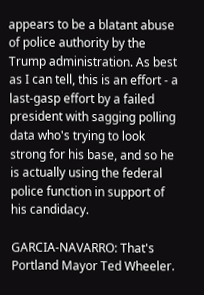appears to be a blatant abuse of police authority by the Trump administration. As best as I can tell, this is an effort - a last-gasp effort by a failed president with sagging polling data who's trying to look strong for his base, and so he is actually using the federal police function in support of his candidacy.

GARCIA-NAVARRO: That's Portland Mayor Ted Wheeler.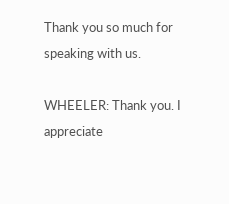Thank you so much for speaking with us.

WHEELER: Thank you. I appreciate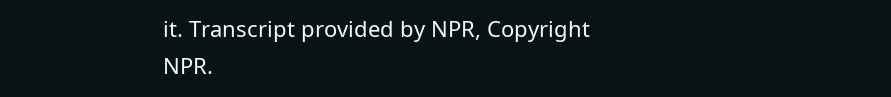it. Transcript provided by NPR, Copyright NPR.